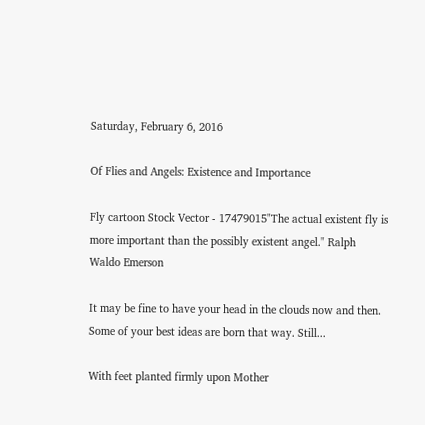Saturday, February 6, 2016

Of Flies and Angels: Existence and Importance

Fly cartoon Stock Vector - 17479015"The actual existent fly is more important than the possibly existent angel." Ralph Waldo Emerson

It may be fine to have your head in the clouds now and then. Some of your best ideas are born that way. Still...

With feet planted firmly upon Mother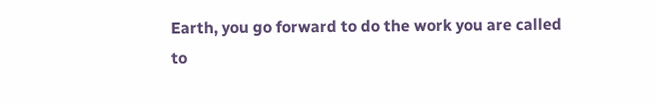Earth, you go forward to do the work you are called to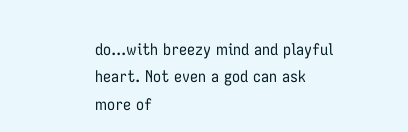do...with breezy mind and playful heart. Not even a god can ask more of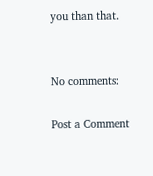you than that.


No comments:

Post a Comment